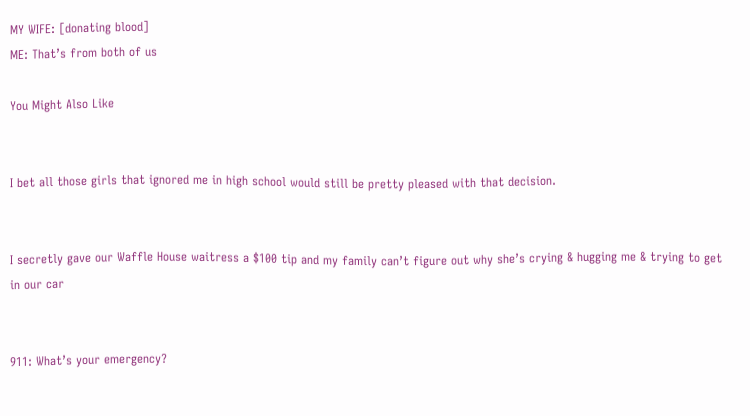MY WIFE: [donating blood]
ME: That’s from both of us

You Might Also Like


I bet all those girls that ignored me in high school would still be pretty pleased with that decision.


I secretly gave our Waffle House waitress a $100 tip and my family can’t figure out why she’s crying & hugging me & trying to get in our car


911: What’s your emergency?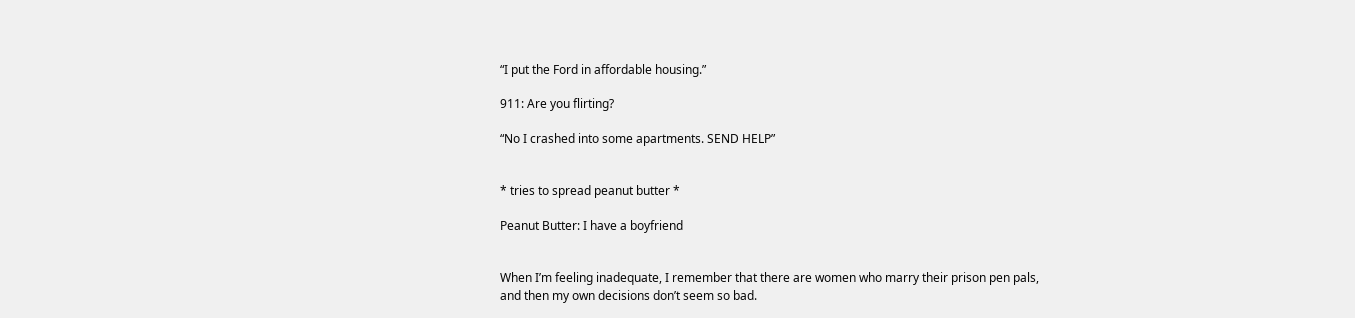“I put the Ford in affordable housing.”

911: Are you flirting?

“No I crashed into some apartments. SEND HELP”


* tries to spread peanut butter *

Peanut Butter: I have a boyfriend


When I’m feeling inadequate, I remember that there are women who marry their prison pen pals, and then my own decisions don’t seem so bad.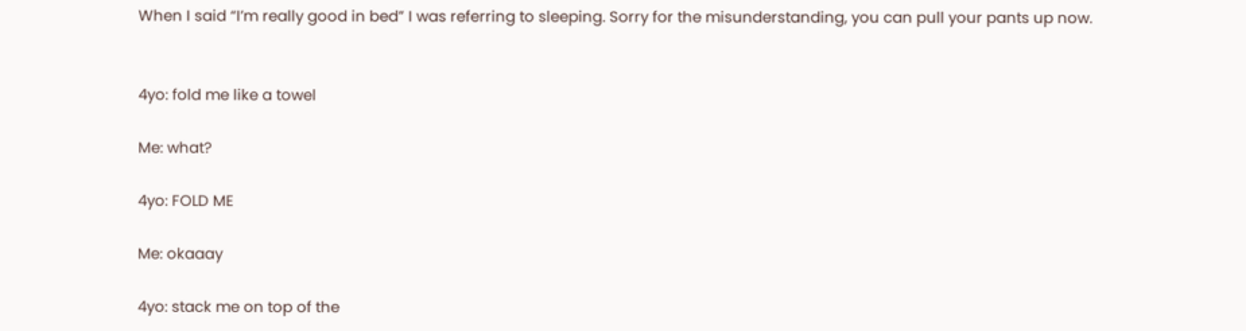When I said “I’m really good in bed” I was referring to sleeping. Sorry for the misunderstanding, you can pull your pants up now.


4yo: fold me like a towel

Me: what?

4yo: FOLD ME

Me: okaaay

4yo: stack me on top of the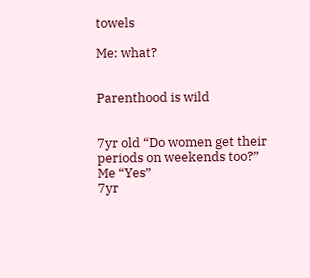towels

Me: what?


Parenthood is wild


7yr old “Do women get their periods on weekends too?”
Me “Yes”
7yr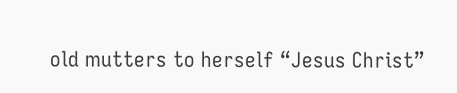old mutters to herself “Jesus Christ”